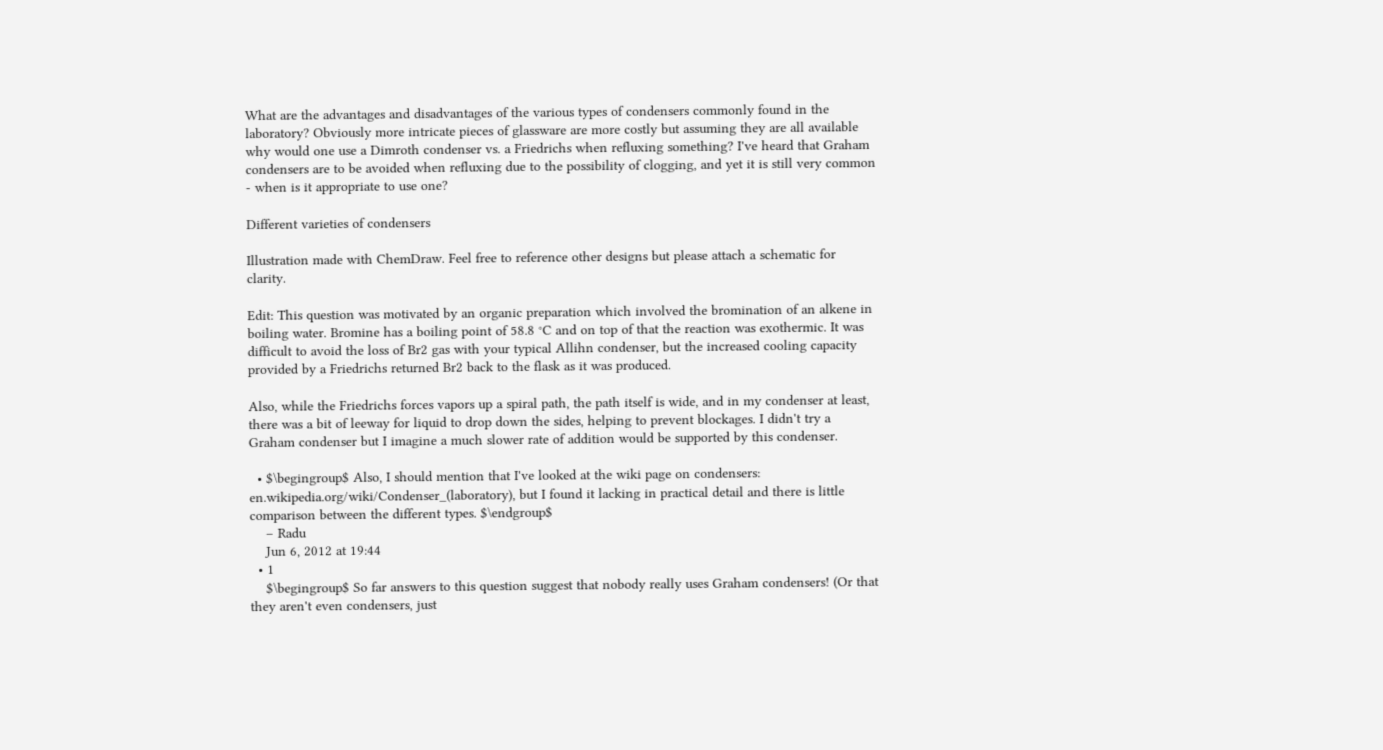What are the advantages and disadvantages of the various types of condensers commonly found in the laboratory? Obviously more intricate pieces of glassware are more costly but assuming they are all available why would one use a Dimroth condenser vs. a Friedrichs when refluxing something? I've heard that Graham condensers are to be avoided when refluxing due to the possibility of clogging, and yet it is still very common - when is it appropriate to use one?

Different varieties of condensers

Illustration made with ChemDraw. Feel free to reference other designs but please attach a schematic for clarity.

Edit: This question was motivated by an organic preparation which involved the bromination of an alkene in boiling water. Bromine has a boiling point of 58.8 °C and on top of that the reaction was exothermic. It was difficult to avoid the loss of Br2 gas with your typical Allihn condenser, but the increased cooling capacity provided by a Friedrichs returned Br2 back to the flask as it was produced.

Also, while the Friedrichs forces vapors up a spiral path, the path itself is wide, and in my condenser at least, there was a bit of leeway for liquid to drop down the sides, helping to prevent blockages. I didn't try a Graham condenser but I imagine a much slower rate of addition would be supported by this condenser.

  • $\begingroup$ Also, I should mention that I've looked at the wiki page on condensers: en.wikipedia.org/wiki/Condenser_(laboratory), but I found it lacking in practical detail and there is little comparison between the different types. $\endgroup$
    – Radu
    Jun 6, 2012 at 19:44
  • 1
    $\begingroup$ So far answers to this question suggest that nobody really uses Graham condensers! (Or that they aren't even condensers, just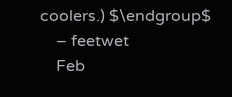coolers.) $\endgroup$
    – feetwet
    Feb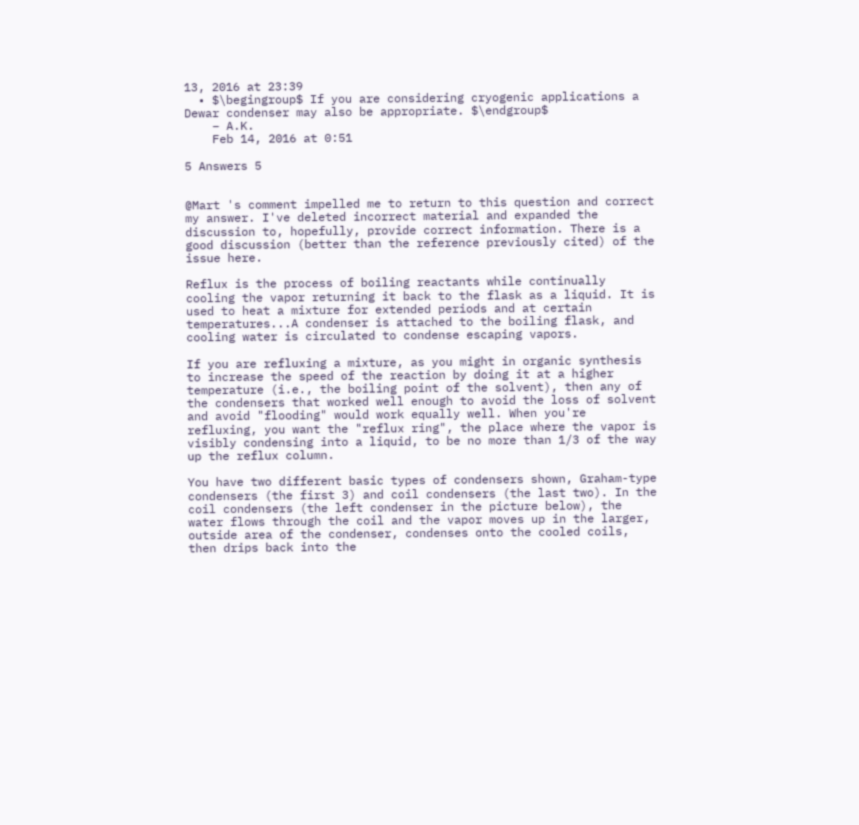13, 2016 at 23:39
  • $\begingroup$ If you are considering cryogenic applications a Dewar condenser may also be appropriate. $\endgroup$
    – A.K.
    Feb 14, 2016 at 0:51

5 Answers 5


@Mart 's comment impelled me to return to this question and correct my answer. I've deleted incorrect material and expanded the discussion to, hopefully, provide correct information. There is a good discussion (better than the reference previously cited) of the issue here.

Reflux is the process of boiling reactants while continually cooling the vapor returning it back to the flask as a liquid. It is used to heat a mixture for extended periods and at certain temperatures...A condenser is attached to the boiling flask, and cooling water is circulated to condense escaping vapors.

If you are refluxing a mixture, as you might in organic synthesis to increase the speed of the reaction by doing it at a higher temperature (i.e., the boiling point of the solvent), then any of the condensers that worked well enough to avoid the loss of solvent and avoid "flooding" would work equally well. When you're refluxing, you want the "reflux ring", the place where the vapor is visibly condensing into a liquid, to be no more than 1/3 of the way up the reflux column.

You have two different basic types of condensers shown, Graham-type condensers (the first 3) and coil condensers (the last two). In the coil condensers (the left condenser in the picture below), the water flows through the coil and the vapor moves up in the larger, outside area of the condenser, condenses onto the cooled coils, then drips back into the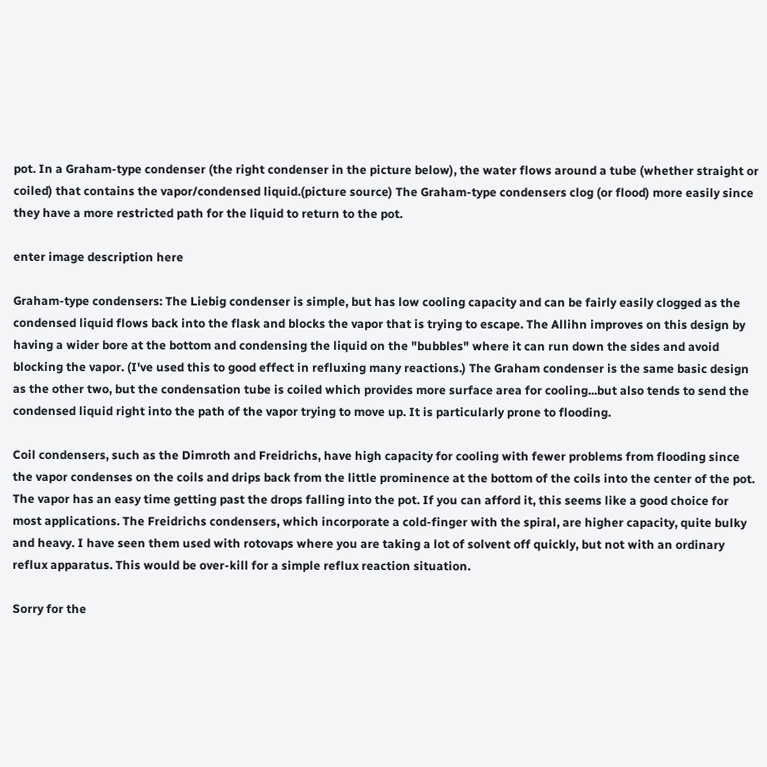pot. In a Graham-type condenser (the right condenser in the picture below), the water flows around a tube (whether straight or coiled) that contains the vapor/condensed liquid.(picture source) The Graham-type condensers clog (or flood) more easily since they have a more restricted path for the liquid to return to the pot.

enter image description here

Graham-type condensers: The Liebig condenser is simple, but has low cooling capacity and can be fairly easily clogged as the condensed liquid flows back into the flask and blocks the vapor that is trying to escape. The Allihn improves on this design by having a wider bore at the bottom and condensing the liquid on the "bubbles" where it can run down the sides and avoid blocking the vapor. (I've used this to good effect in refluxing many reactions.) The Graham condenser is the same basic design as the other two, but the condensation tube is coiled which provides more surface area for cooling...but also tends to send the condensed liquid right into the path of the vapor trying to move up. It is particularly prone to flooding.

Coil condensers, such as the Dimroth and Freidrichs, have high capacity for cooling with fewer problems from flooding since the vapor condenses on the coils and drips back from the little prominence at the bottom of the coils into the center of the pot. The vapor has an easy time getting past the drops falling into the pot. If you can afford it, this seems like a good choice for most applications. The Freidrichs condensers, which incorporate a cold-finger with the spiral, are higher capacity, quite bulky and heavy. I have seen them used with rotovaps where you are taking a lot of solvent off quickly, but not with an ordinary reflux apparatus. This would be over-kill for a simple reflux reaction situation.

Sorry for the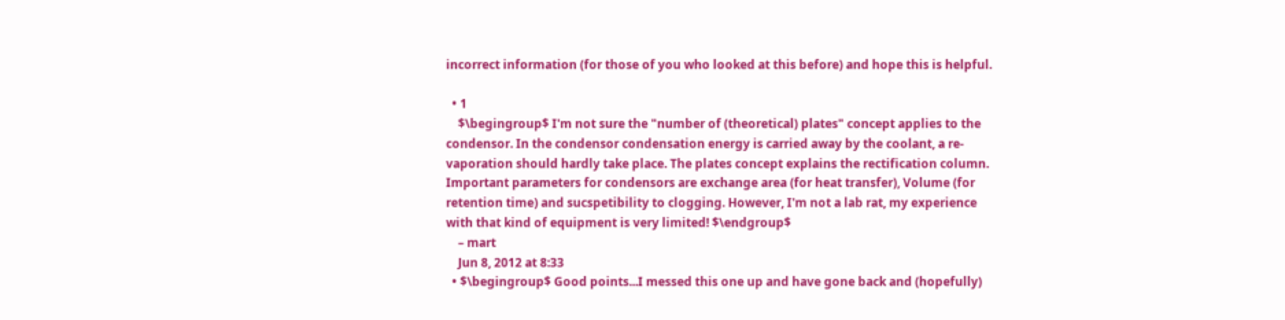incorrect information (for those of you who looked at this before) and hope this is helpful.

  • 1
    $\begingroup$ I'm not sure the "number of (theoretical) plates" concept applies to the condensor. In the condensor condensation energy is carried away by the coolant, a re-vaporation should hardly take place. The plates concept explains the rectification column. Important parameters for condensors are exchange area (for heat transfer), Volume (for retention time) and sucspetibility to clogging. However, I'm not a lab rat, my experience with that kind of equipment is very limited! $\endgroup$
    – mart
    Jun 8, 2012 at 8:33
  • $\begingroup$ Good points...I messed this one up and have gone back and (hopefully)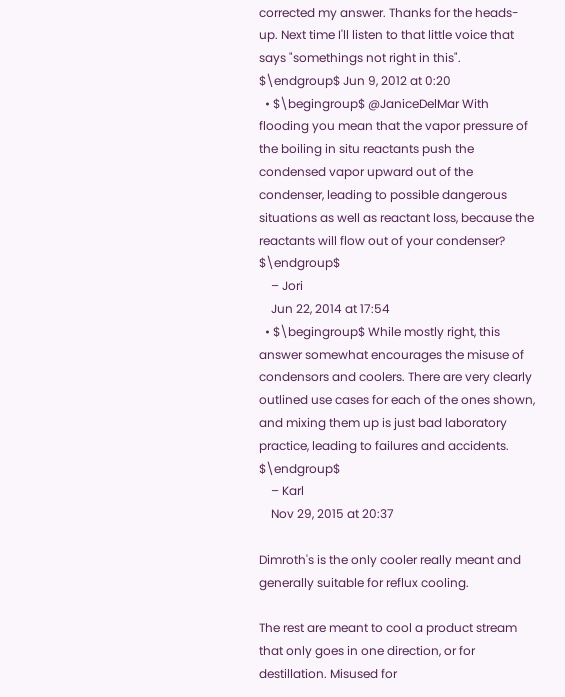corrected my answer. Thanks for the heads-up. Next time I'll listen to that little voice that says "somethings not right in this". $\endgroup$ Jun 9, 2012 at 0:20
  • $\begingroup$ @JaniceDelMar With flooding you mean that the vapor pressure of the boiling in situ reactants push the condensed vapor upward out of the condenser, leading to possible dangerous situations as well as reactant loss, because the reactants will flow out of your condenser? $\endgroup$
    – Jori
    Jun 22, 2014 at 17:54
  • $\begingroup$ While mostly right, this answer somewhat encourages the misuse of condensors and coolers. There are very clearly outlined use cases for each of the ones shown, and mixing them up is just bad laboratory practice, leading to failures and accidents. $\endgroup$
    – Karl
    Nov 29, 2015 at 20:37

Dimroth's is the only cooler really meant and generally suitable for reflux cooling.

The rest are meant to cool a product stream that only goes in one direction, or for destillation. Misused for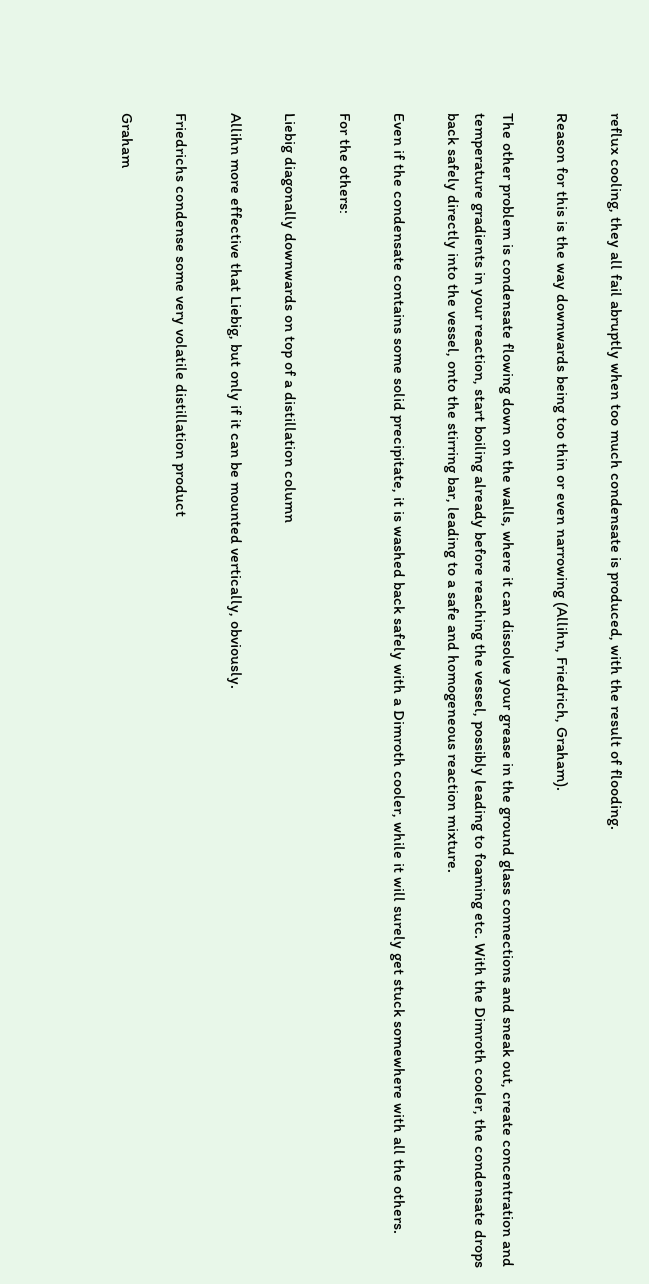reflux cooling, they all fail abruptly when too much condensate is produced, with the result of flooding.

Reason for this is the way downwards being too thin or even narrowing (Allihn, Friedrich, Graham).

The other problem is condensate flowing down on the walls, where it can dissolve your grease in the ground glass connections and sneak out, create concentration and temperature gradients in your reaction, start boiling already before reaching the vessel, possibly leading to foaming etc. With the Dimroth cooler, the condensate drops back safely directly into the vessel, onto the stirring bar, leading to a safe and homogeneous reaction mixture.

Even if the condensate contains some solid precipitate, it is washed back safely with a Dimroth cooler, while it will surely get stuck somewhere with all the others.

For the others:

Liebig diagonally downwards on top of a distillation column

Allihn more effective that Liebig, but only if it can be mounted vertically, obviously.

Friedrichs condense some very volatile distillation product

Graham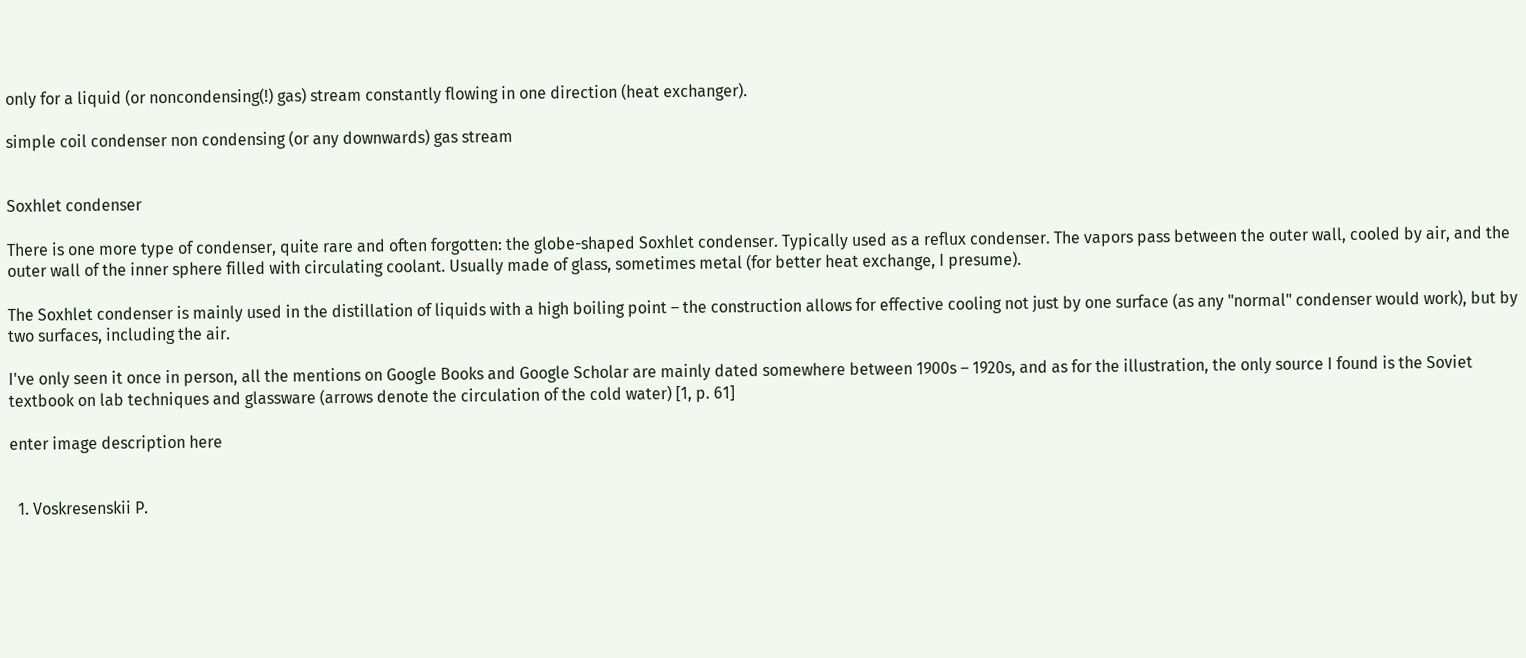only for a liquid (or noncondensing(!) gas) stream constantly flowing in one direction (heat exchanger).

simple coil condenser non condensing (or any downwards) gas stream


Soxhlet condenser

There is one more type of condenser, quite rare and often forgotten: the globe-shaped Soxhlet condenser. Typically used as a reflux condenser. The vapors pass between the outer wall, cooled by air, and the outer wall of the inner sphere filled with circulating coolant. Usually made of glass, sometimes metal (for better heat exchange, I presume).

The Soxhlet condenser is mainly used in the distillation of liquids with a high boiling point – the construction allows for effective cooling not just by one surface (as any "normal" condenser would work), but by two surfaces, including the air.

I've only seen it once in person, all the mentions on Google Books and Google Scholar are mainly dated somewhere between 1900s – 1920s, and as for the illustration, the only source I found is the Soviet textbook on lab techniques and glassware (arrows denote the circulation of the cold water) [1, p. 61]

enter image description here


  1. Voskresenskii P.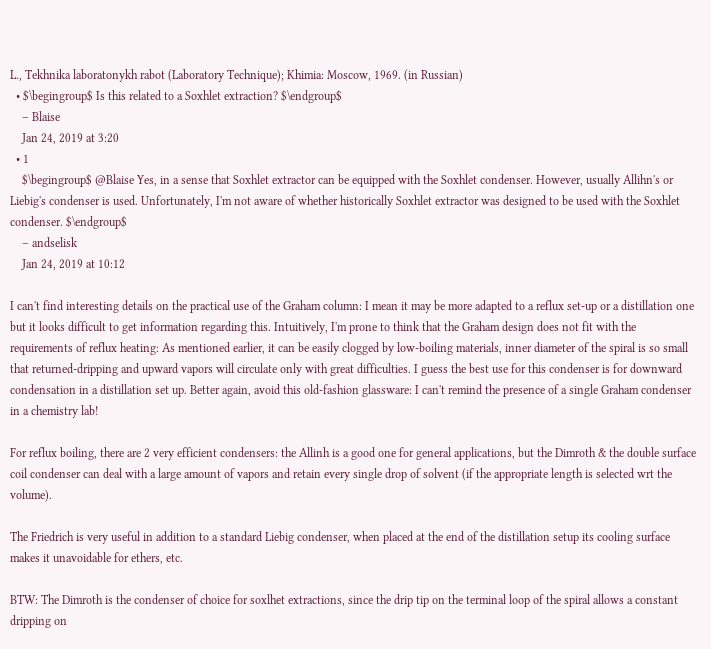L., Tekhnika laboratonykh rabot (Laboratory Technique); Khimia: Moscow, 1969. (in Russian)
  • $\begingroup$ Is this related to a Soxhlet extraction? $\endgroup$
    – Blaise
    Jan 24, 2019 at 3:20
  • 1
    $\begingroup$ @Blaise Yes, in a sense that Soxhlet extractor can be equipped with the Soxhlet condenser. However, usually Allihn's or Liebig's condenser is used. Unfortunately, I'm not aware of whether historically Soxhlet extractor was designed to be used with the Soxhlet condenser. $\endgroup$
    – andselisk
    Jan 24, 2019 at 10:12

I can't find interesting details on the practical use of the Graham column: I mean it may be more adapted to a reflux set-up or a distillation one but it looks difficult to get information regarding this. Intuitively, I'm prone to think that the Graham design does not fit with the requirements of reflux heating: As mentioned earlier, it can be easily clogged by low-boiling materials, inner diameter of the spiral is so small that returned-dripping and upward vapors will circulate only with great difficulties. I guess the best use for this condenser is for downward condensation in a distillation set up. Better again, avoid this old-fashion glassware: I can't remind the presence of a single Graham condenser in a chemistry lab!

For reflux boiling, there are 2 very efficient condensers: the Allinh is a good one for general applications, but the Dimroth & the double surface coil condenser can deal with a large amount of vapors and retain every single drop of solvent (if the appropriate length is selected wrt the volume).

The Friedrich is very useful in addition to a standard Liebig condenser, when placed at the end of the distillation setup its cooling surface makes it unavoidable for ethers, etc.

BTW: The Dimroth is the condenser of choice for soxlhet extractions, since the drip tip on the terminal loop of the spiral allows a constant dripping on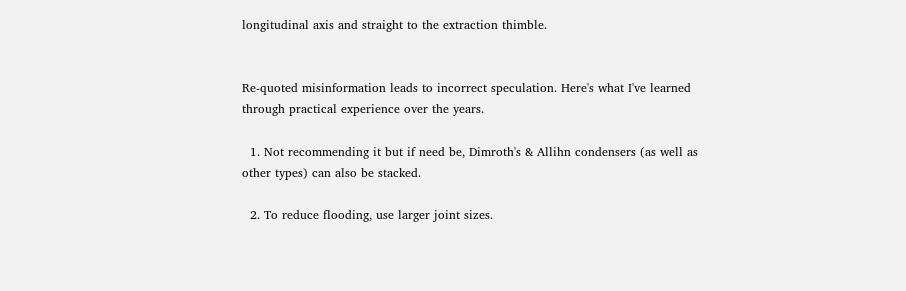longitudinal axis and straight to the extraction thimble.


Re-quoted misinformation leads to incorrect speculation. Here's what I've learned through practical experience over the years.

  1. Not recommending it but if need be, Dimroth's & Allihn condensers (as well as other types) can also be stacked.

  2. To reduce flooding, use larger joint sizes.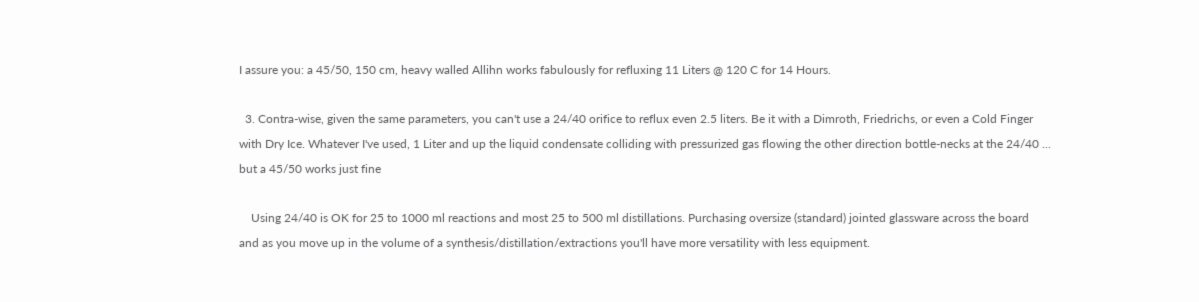I assure you: a 45/50, 150 cm, heavy walled Allihn works fabulously for refluxing 11 Liters @ 120 C for 14 Hours.

  3. Contra-wise, given the same parameters, you can't use a 24/40 orifice to reflux even 2.5 liters. Be it with a Dimroth, Friedrichs, or even a Cold Finger with Dry Ice. Whatever I've used, 1 Liter and up the liquid condensate colliding with pressurized gas flowing the other direction bottle-necks at the 24/40 ... but a 45/50 works just fine

    Using 24/40 is OK for 25 to 1000 ml reactions and most 25 to 500 ml distillations. Purchasing oversize (standard) jointed glassware across the board and as you move up in the volume of a synthesis/distillation/extractions you'll have more versatility with less equipment.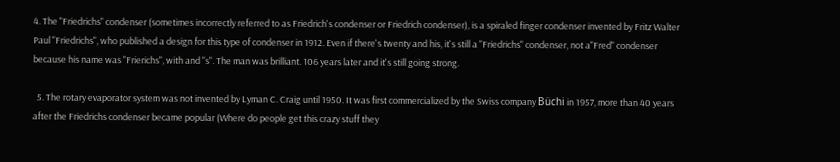4. The "Friedrichs" condenser (sometimes incorrectly referred to as Friedrich's condenser or Friedrich condenser), is a spiraled finger condenser invented by Fritz Walter Paul "Friedrichs", who published a design for this type of condenser in 1912. Even if there's twenty and his, it's still a "Friedrichs" condenser, not a"Fred" condenser because his name was "Frierichs", with and "s". The man was brilliant. 106 years later and it's still going strong.

  5. The rotary evaporator system was not invented by Lyman C. Craig until 1950. It was first commercialized by the Swiss company Büchi in 1957, more than 40 years after the Friedrichs condenser became popular (Where do people get this crazy stuff they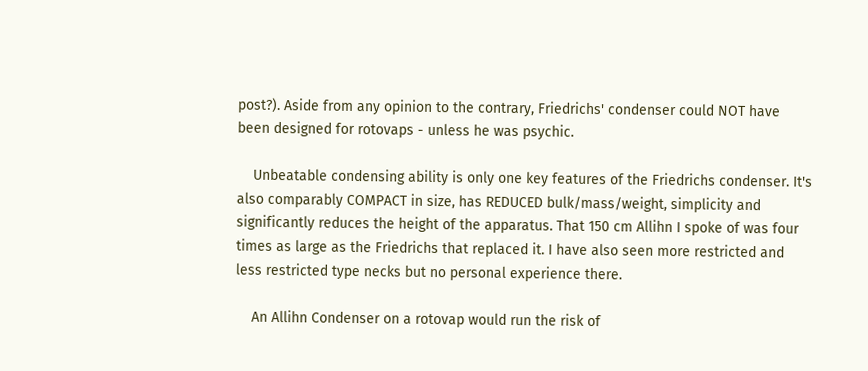post?). Aside from any opinion to the contrary, Friedrichs' condenser could NOT have been designed for rotovaps - unless he was psychic.

    Unbeatable condensing ability is only one key features of the Friedrichs condenser. It's also comparably COMPACT in size, has REDUCED bulk/mass/weight, simplicity and significantly reduces the height of the apparatus. That 150 cm Allihn I spoke of was four times as large as the Friedrichs that replaced it. I have also seen more restricted and less restricted type necks but no personal experience there.

    An Allihn Condenser on a rotovap would run the risk of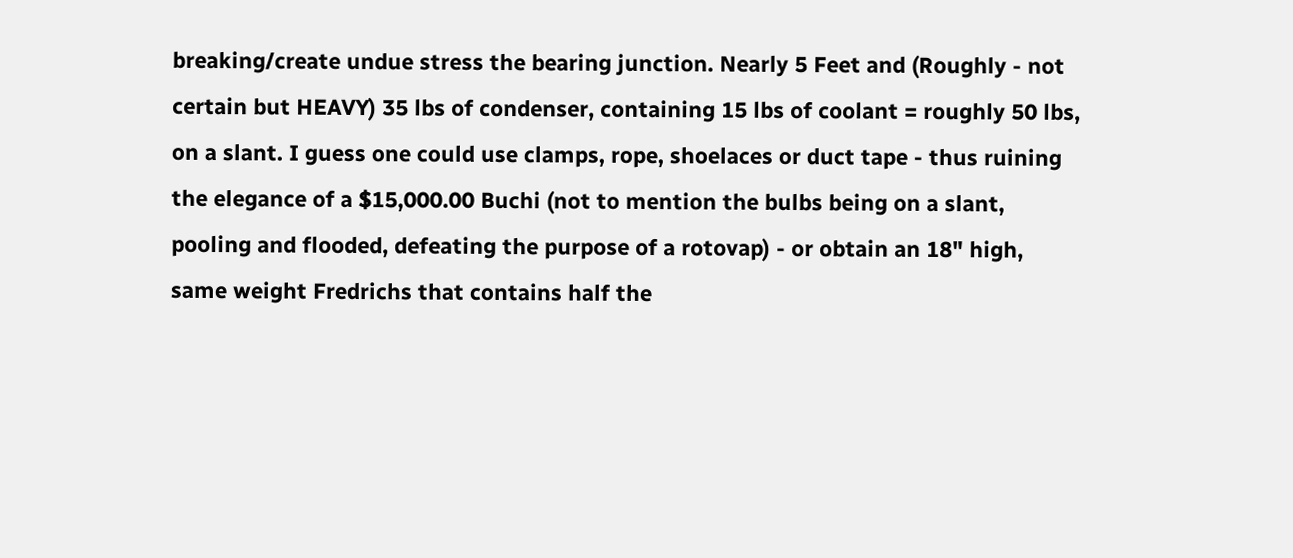breaking/create undue stress the bearing junction. Nearly 5 Feet and (Roughly - not certain but HEAVY) 35 lbs of condenser, containing 15 lbs of coolant = roughly 50 lbs, on a slant. I guess one could use clamps, rope, shoelaces or duct tape - thus ruining the elegance of a $15,000.00 Buchi (not to mention the bulbs being on a slant, pooling and flooded, defeating the purpose of a rotovap) - or obtain an 18" high, same weight Fredrichs that contains half the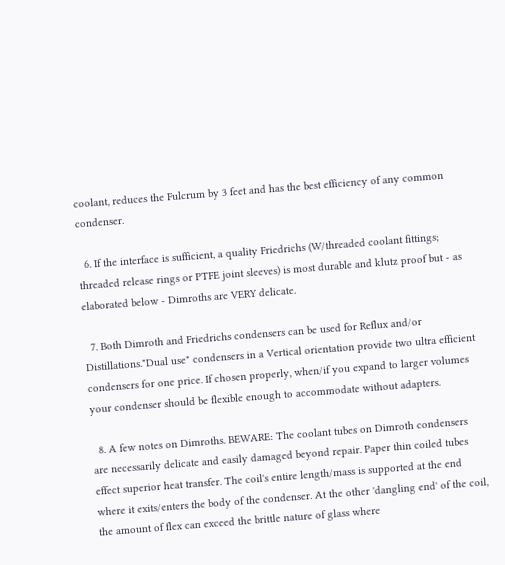coolant, reduces the Fulcrum by 3 feet and has the best efficiency of any common condenser.

  6. If the interface is sufficient, a quality Friedrichs (W/threaded coolant fittings; threaded release rings or PTFE joint sleeves) is most durable and klutz proof but - as elaborated below - Dimroths are VERY delicate.

  7. Both Dimroth and Friedrichs condensers can be used for Reflux and/or Distillations."Dual use" condensers in a Vertical orientation provide two ultra efficient condensers for one price. If chosen properly, when/if you expand to larger volumes your condenser should be flexible enough to accommodate without adapters.

  8. A few notes on Dimroths. BEWARE: The coolant tubes on Dimroth condensers are necessarily delicate and easily damaged beyond repair. Paper thin coiled tubes effect superior heat transfer. The coil's entire length/mass is supported at the end where it exits/enters the body of the condenser. At the other 'dangling end' of the coil, the amount of flex can exceed the brittle nature of glass where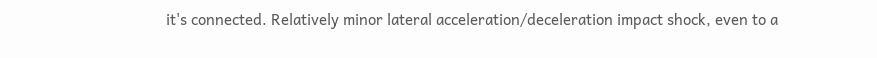it's connected. Relatively minor lateral acceleration/deceleration impact shock, even to a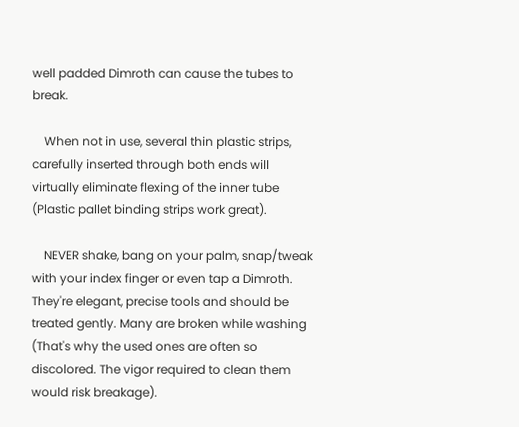well padded Dimroth can cause the tubes to break.

    When not in use, several thin plastic strips, carefully inserted through both ends will virtually eliminate flexing of the inner tube (Plastic pallet binding strips work great).

    NEVER shake, bang on your palm, snap/tweak with your index finger or even tap a Dimroth. They're elegant, precise tools and should be treated gently. Many are broken while washing (That's why the used ones are often so discolored. The vigor required to clean them would risk breakage).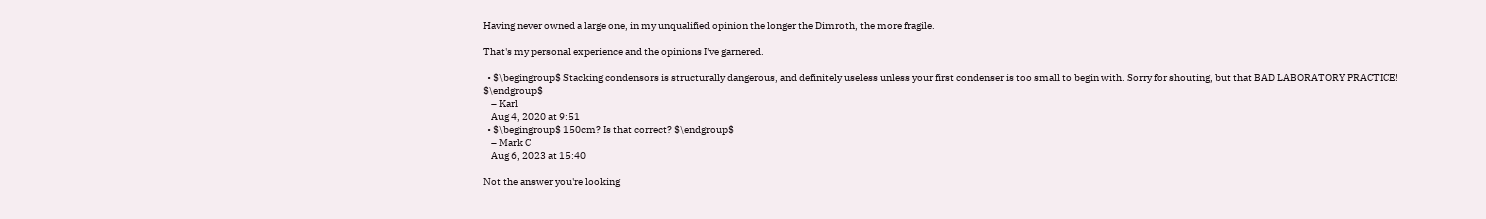Having never owned a large one, in my unqualified opinion the longer the Dimroth, the more fragile.

That's my personal experience and the opinions I've garnered.

  • $\begingroup$ Stacking condensors is structurally dangerous, and definitely useless unless your first condenser is too small to begin with. Sorry for shouting, but that BAD LABORATORY PRACTICE! $\endgroup$
    – Karl
    Aug 4, 2020 at 9:51
  • $\begingroup$ 150cm? Is that correct? $\endgroup$
    – Mark C
    Aug 6, 2023 at 15:40

Not the answer you're looking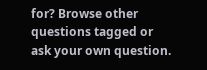for? Browse other questions tagged or ask your own question.